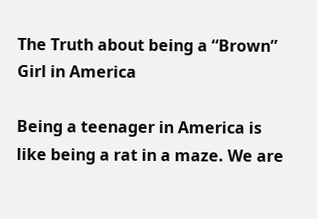The Truth about being a “Brown” Girl in America

Being a teenager in America is like being a rat in a maze. We are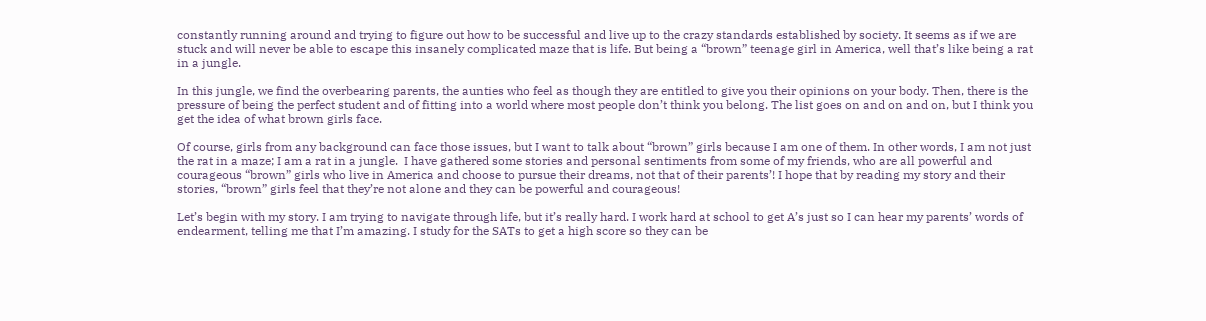constantly running around and trying to figure out how to be successful and live up to the crazy standards established by society. It seems as if we are stuck and will never be able to escape this insanely complicated maze that is life. But being a “brown” teenage girl in America, well that’s like being a rat in a jungle.

In this jungle, we find the overbearing parents, the aunties who feel as though they are entitled to give you their opinions on your body. Then, there is the pressure of being the perfect student and of fitting into a world where most people don’t think you belong. The list goes on and on and on, but I think you get the idea of what brown girls face.

Of course, girls from any background can face those issues, but I want to talk about “brown” girls because I am one of them. In other words, I am not just the rat in a maze; I am a rat in a jungle.  I have gathered some stories and personal sentiments from some of my friends, who are all powerful and courageous “brown” girls who live in America and choose to pursue their dreams, not that of their parents’! I hope that by reading my story and their stories, “brown” girls feel that they’re not alone and they can be powerful and courageous!

Let’s begin with my story. I am trying to navigate through life, but it’s really hard. I work hard at school to get A’s just so I can hear my parents’ words of endearment, telling me that I’m amazing. I study for the SATs to get a high score so they can be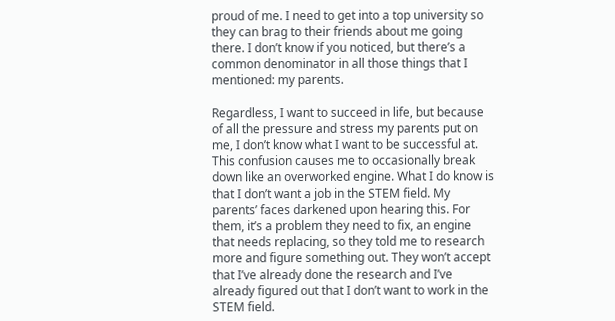proud of me. I need to get into a top university so they can brag to their friends about me going there. I don’t know if you noticed, but there’s a common denominator in all those things that I mentioned: my parents.

Regardless, I want to succeed in life, but because of all the pressure and stress my parents put on me, I don’t know what I want to be successful at. This confusion causes me to occasionally break down like an overworked engine. What I do know is that I don’t want a job in the STEM field. My parents’ faces darkened upon hearing this. For them, it’s a problem they need to fix, an engine that needs replacing, so they told me to research more and figure something out. They won’t accept that I’ve already done the research and I’ve already figured out that I don’t want to work in the STEM field.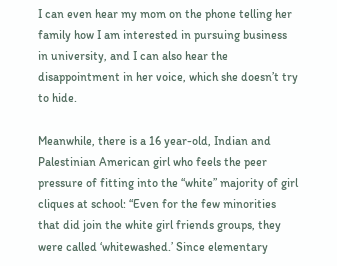I can even hear my mom on the phone telling her family how I am interested in pursuing business in university, and I can also hear the disappointment in her voice, which she doesn’t try to hide.

Meanwhile, there is a 16 year-old, Indian and Palestinian American girl who feels the peer pressure of fitting into the “white” majority of girl cliques at school: “Even for the few minorities that did join the white girl friends groups, they were called ‘whitewashed.’ Since elementary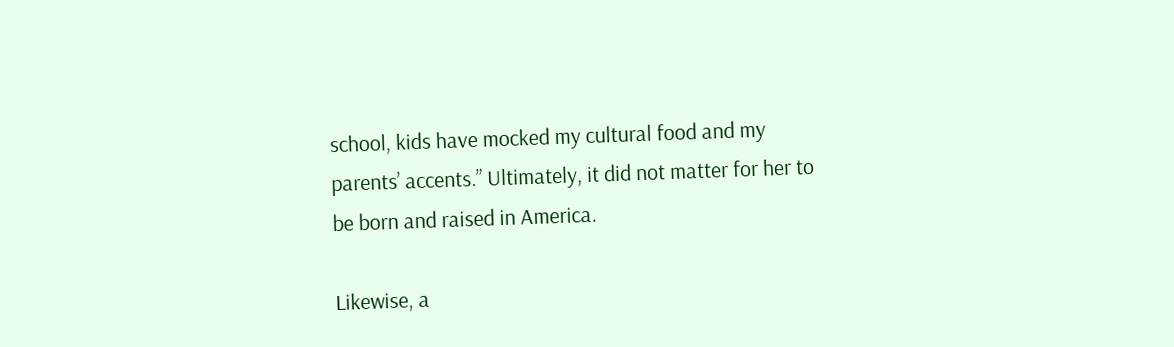school, kids have mocked my cultural food and my parents’ accents.” Ultimately, it did not matter for her to be born and raised in America.

Likewise, a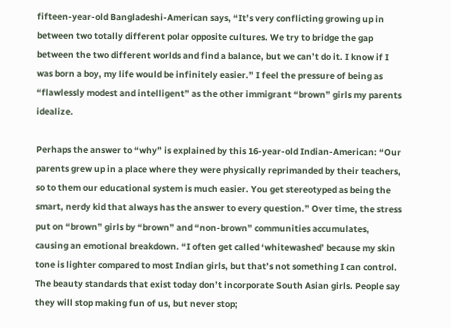fifteen-year-old Bangladeshi-American says, “It’s very conflicting growing up in between two totally different polar opposite cultures. We try to bridge the gap between the two different worlds and find a balance, but we can’t do it. I know if I was born a boy, my life would be infinitely easier.” I feel the pressure of being as “flawlessly modest and intelligent” as the other immigrant “brown” girls my parents idealize.

Perhaps the answer to “why” is explained by this 16-year-old Indian-American: “Our parents grew up in a place where they were physically reprimanded by their teachers, so to them our educational system is much easier. You get stereotyped as being the smart, nerdy kid that always has the answer to every question.” Over time, the stress put on “brown” girls by “brown” and “non-brown” communities accumulates, causing an emotional breakdown. “I often get called ‘whitewashed’ because my skin tone is lighter compared to most Indian girls, but that’s not something I can control. The beauty standards that exist today don’t incorporate South Asian girls. People say they will stop making fun of us, but never stop;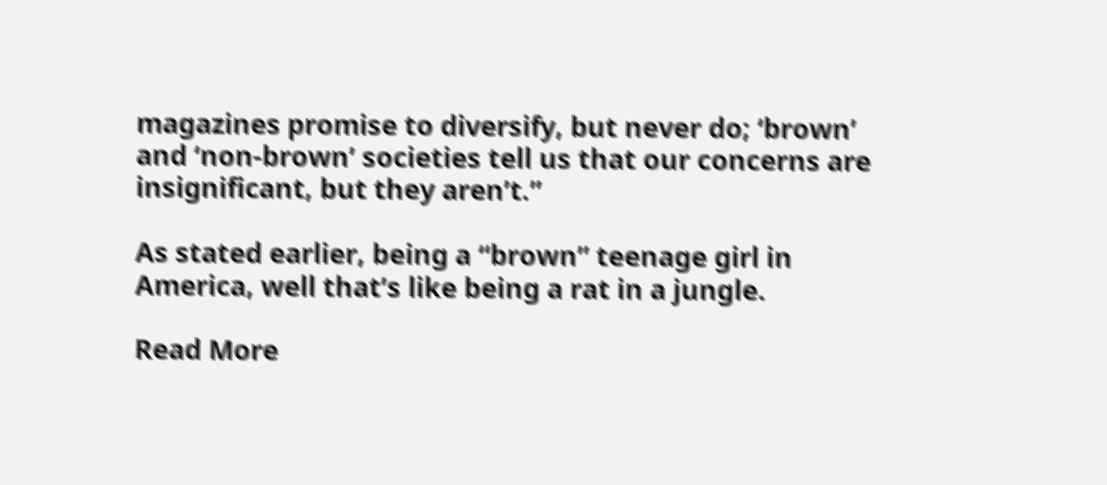magazines promise to diversify, but never do; ‘brown’ and ‘non-brown’ societies tell us that our concerns are insignificant, but they aren’t.”

As stated earlier, being a “brown” teenage girl in America, well that’s like being a rat in a jungle.

Read More